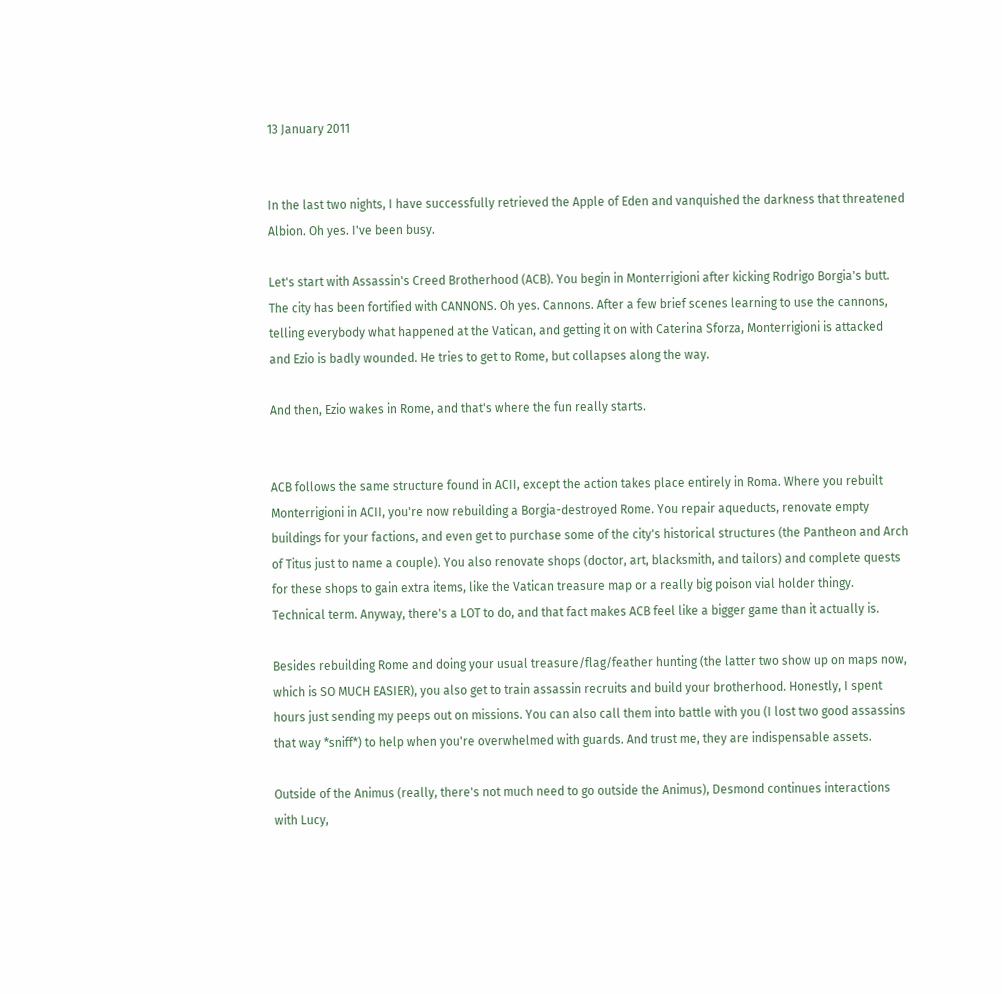13 January 2011


In the last two nights, I have successfully retrieved the Apple of Eden and vanquished the darkness that threatened Albion. Oh yes. I've been busy.

Let's start with Assassin's Creed Brotherhood (ACB). You begin in Monterrigioni after kicking Rodrigo Borgia's butt. The city has been fortified with CANNONS. Oh yes. Cannons. After a few brief scenes learning to use the cannons, telling everybody what happened at the Vatican, and getting it on with Caterina Sforza, Monterrigioni is attacked and Ezio is badly wounded. He tries to get to Rome, but collapses along the way.

And then, Ezio wakes in Rome, and that's where the fun really starts.


ACB follows the same structure found in ACII, except the action takes place entirely in Roma. Where you rebuilt Monterrigioni in ACII, you're now rebuilding a Borgia-destroyed Rome. You repair aqueducts, renovate empty buildings for your factions, and even get to purchase some of the city's historical structures (the Pantheon and Arch of Titus just to name a couple). You also renovate shops (doctor, art, blacksmith, and tailors) and complete quests for these shops to gain extra items, like the Vatican treasure map or a really big poison vial holder thingy. Technical term. Anyway, there's a LOT to do, and that fact makes ACB feel like a bigger game than it actually is.

Besides rebuilding Rome and doing your usual treasure/flag/feather hunting (the latter two show up on maps now, which is SO MUCH EASIER), you also get to train assassin recruits and build your brotherhood. Honestly, I spent hours just sending my peeps out on missions. You can also call them into battle with you (I lost two good assassins that way *sniff*) to help when you're overwhelmed with guards. And trust me, they are indispensable assets.

Outside of the Animus (really, there's not much need to go outside the Animus), Desmond continues interactions with Lucy,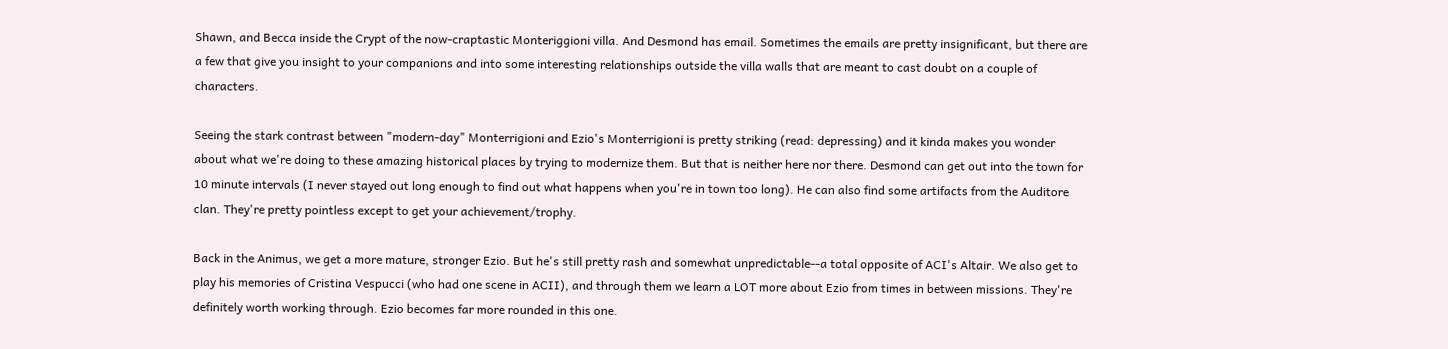Shawn, and Becca inside the Crypt of the now-craptastic Monteriggioni villa. And Desmond has email. Sometimes the emails are pretty insignificant, but there are a few that give you insight to your companions and into some interesting relationships outside the villa walls that are meant to cast doubt on a couple of characters.

Seeing the stark contrast between "modern-day" Monterrigioni and Ezio's Monterrigioni is pretty striking (read: depressing) and it kinda makes you wonder about what we're doing to these amazing historical places by trying to modernize them. But that is neither here nor there. Desmond can get out into the town for 10 minute intervals (I never stayed out long enough to find out what happens when you're in town too long). He can also find some artifacts from the Auditore clan. They're pretty pointless except to get your achievement/trophy.

Back in the Animus, we get a more mature, stronger Ezio. But he's still pretty rash and somewhat unpredictable--a total opposite of ACI's Altair. We also get to play his memories of Cristina Vespucci (who had one scene in ACII), and through them we learn a LOT more about Ezio from times in between missions. They're definitely worth working through. Ezio becomes far more rounded in this one.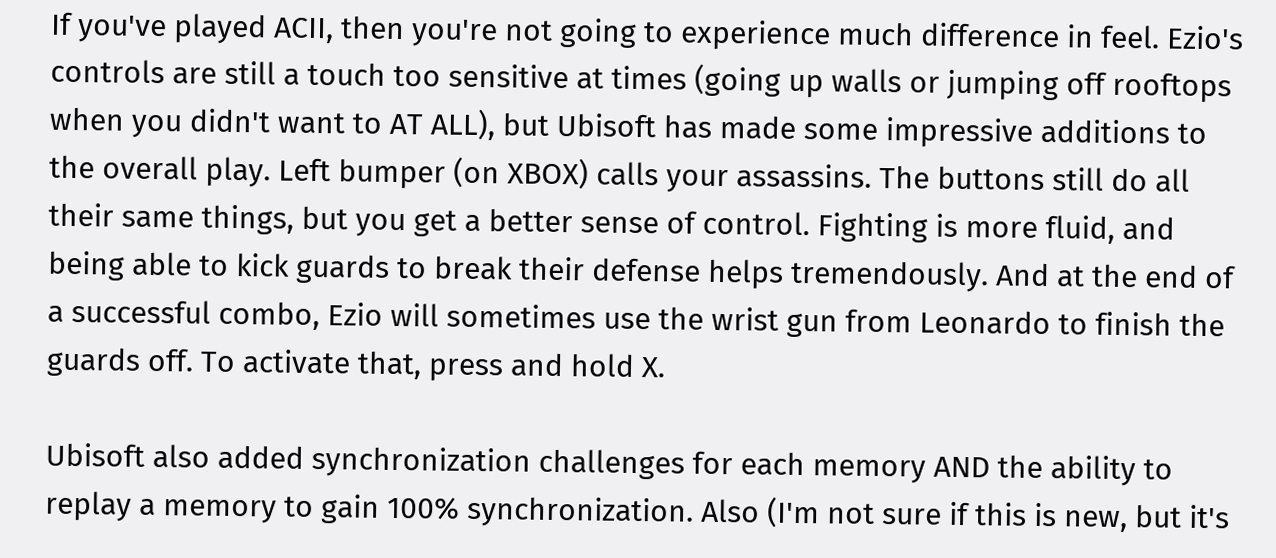If you've played ACII, then you're not going to experience much difference in feel. Ezio's controls are still a touch too sensitive at times (going up walls or jumping off rooftops when you didn't want to AT ALL), but Ubisoft has made some impressive additions to the overall play. Left bumper (on XBOX) calls your assassins. The buttons still do all their same things, but you get a better sense of control. Fighting is more fluid, and being able to kick guards to break their defense helps tremendously. And at the end of a successful combo, Ezio will sometimes use the wrist gun from Leonardo to finish the guards off. To activate that, press and hold X.

Ubisoft also added synchronization challenges for each memory AND the ability to replay a memory to gain 100% synchronization. Also (I'm not sure if this is new, but it's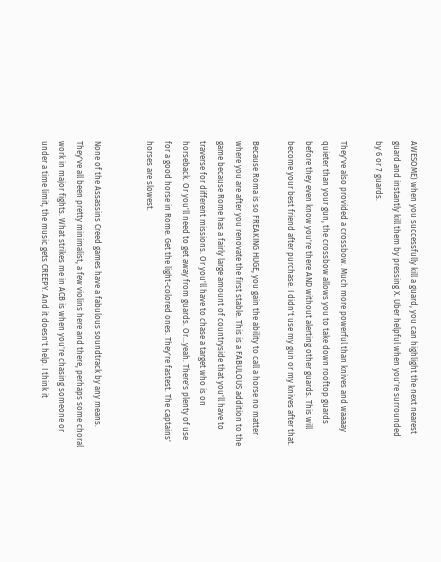AWESOME) when you successfully kill a guard, you can highlight the next nearest guard and instantly kill them by pressing X. Uber helpful when you're surrounded by 6 or 7 guards.

They've also provided a crossbow. Much more powerful than knives and waaaay quieter than your gun, the crossbow allows you to take down rooftop guards before they even know you're there AND without alerting other guards. This will become your best friend after purchase. I didn't use my gun or my knives after that.

Because Roma is so FREAKING HUGE, you gain the ability to call a horse no matter where you are after you renovate the first stable. This is a FABULOUS addition to the game because Rome has a fairly large amount of countryside that you'll have to traverse for different missions. Or you'll have to chase a target who is on horseback. Or you'll need to get away from guards. Or...yeah. There's plenty of use for a good horse in Rome. Get the light-colored ones. They're fastest. The captains' horses are slowest.


None of the Assassins Creed games have a fabulous soundtrack by any means. They've all been pretty minimalist, a few violins here and there, perhaps some choral work in major fights. What strikes me in ACB is when you're chasing someone or under a time limit, the music gets CREEPY. And it doesn't help. I think it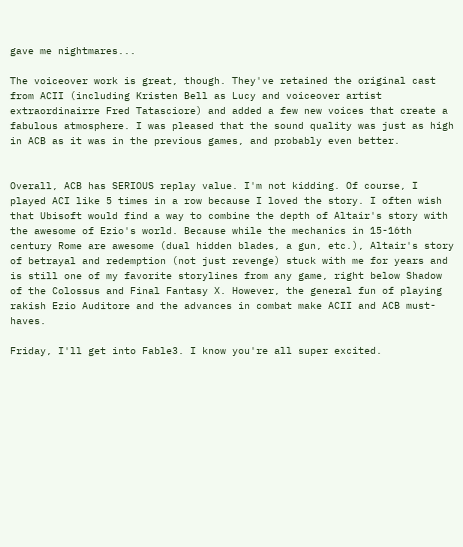gave me nightmares...

The voiceover work is great, though. They've retained the original cast from ACII (including Kristen Bell as Lucy and voiceover artist extraordinairre Fred Tatasciore) and added a few new voices that create a fabulous atmosphere. I was pleased that the sound quality was just as high in ACB as it was in the previous games, and probably even better.


Overall, ACB has SERIOUS replay value. I'm not kidding. Of course, I played ACI like 5 times in a row because I loved the story. I often wish that Ubisoft would find a way to combine the depth of Altair's story with the awesome of Ezio's world. Because while the mechanics in 15-16th century Rome are awesome (dual hidden blades, a gun, etc.), Altair's story of betrayal and redemption (not just revenge) stuck with me for years and is still one of my favorite storylines from any game, right below Shadow of the Colossus and Final Fantasy X. However, the general fun of playing rakish Ezio Auditore and the advances in combat make ACII and ACB must-haves.

Friday, I'll get into Fable3. I know you're all super excited.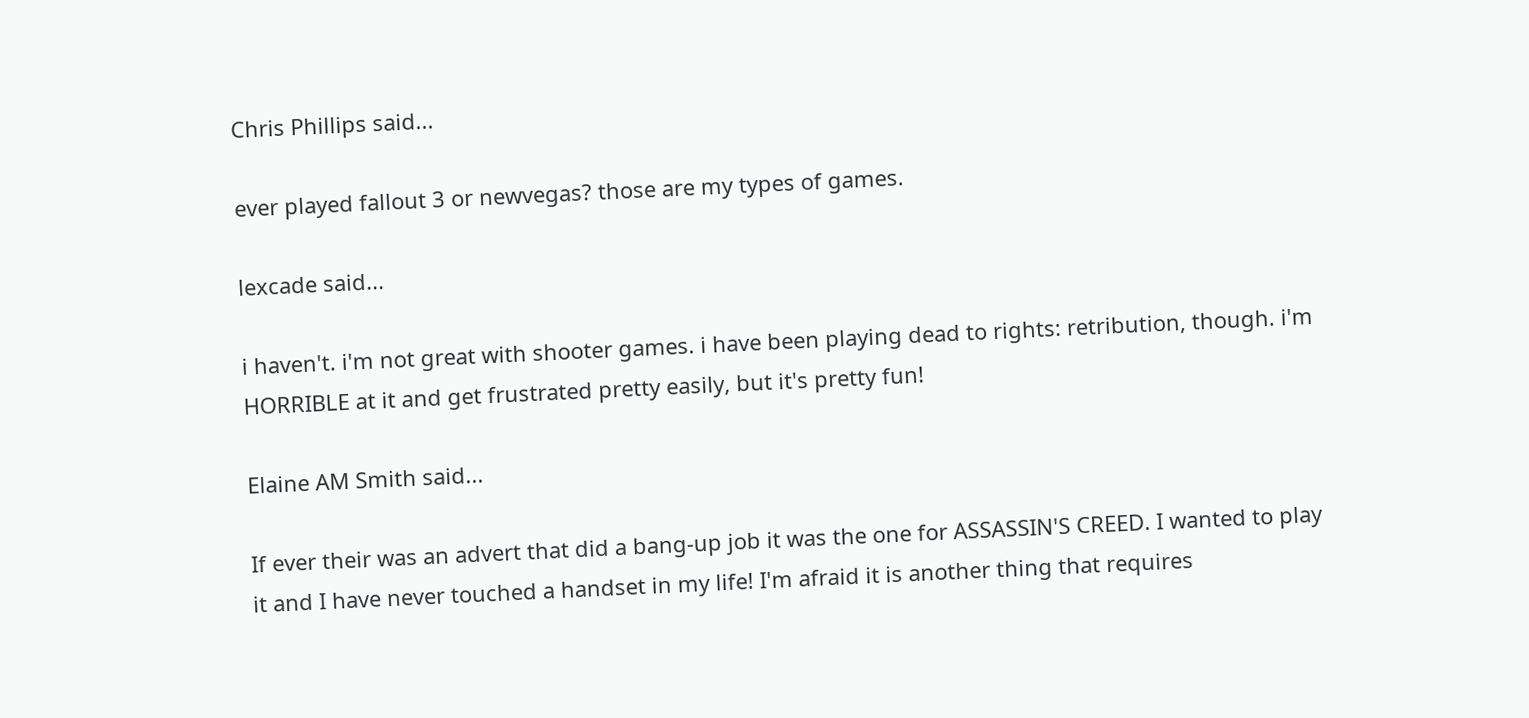Chris Phillips said...

ever played fallout 3 or newvegas? those are my types of games.

lexcade said...

i haven't. i'm not great with shooter games. i have been playing dead to rights: retribution, though. i'm HORRIBLE at it and get frustrated pretty easily, but it's pretty fun!

Elaine AM Smith said...

If ever their was an advert that did a bang-up job it was the one for ASSASSIN'S CREED. I wanted to play it and I have never touched a handset in my life! I'm afraid it is another thing that requires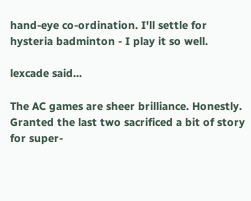hand-eye co-ordination. I'll settle for hysteria badminton - I play it so well.

lexcade said...

The AC games are sheer brilliance. Honestly. Granted the last two sacrificed a bit of story for super-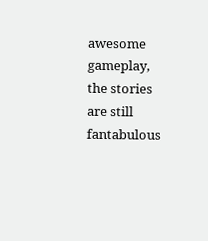awesome gameplay, the stories are still fantabulous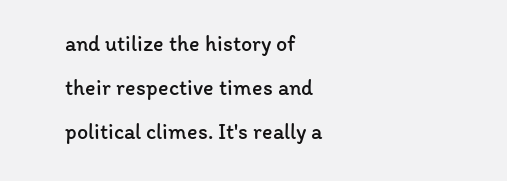and utilize the history of their respective times and political climes. It's really a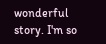wonderful story. I'm so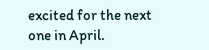excited for the next one in April.